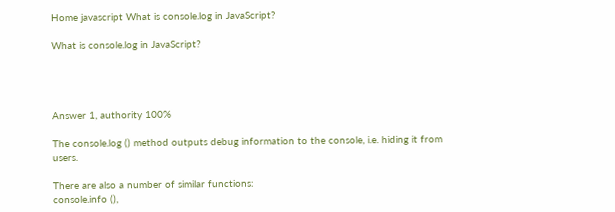Home javascript What is console.log in JavaScript?

What is console.log in JavaScript?




Answer 1, authority 100%

The console.log () method outputs debug information to the console, i.e. hiding it from users.

There are also a number of similar functions:
console.info (),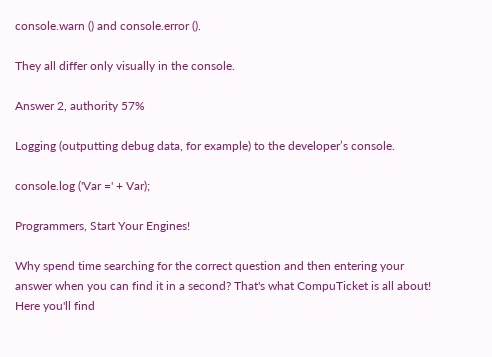console.warn () and console.error ().

They all differ only visually in the console.

Answer 2, authority 57%

Logging (outputting debug data, for example) to the developer’s console.

console.log ('Var =' + Var);

Programmers, Start Your Engines!

Why spend time searching for the correct question and then entering your answer when you can find it in a second? That's what CompuTicket is all about! Here you'll find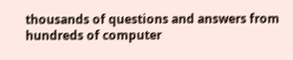thousands of questions and answers from hundreds of computer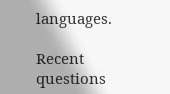languages.

Recent questions